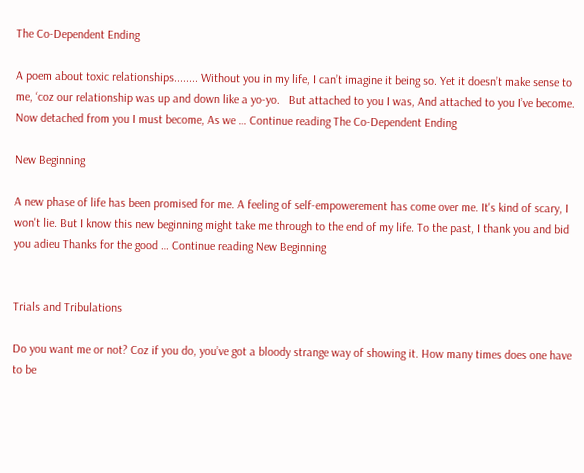The Co-Dependent Ending

A poem about toxic relationships........ Without you in my life, I can’t imagine it being so. Yet it doesn’t make sense to me, ‘coz our relationship was up and down like a yo-yo.   But attached to you I was, And attached to you I’ve become. Now detached from you I must become, As we … Continue reading The Co-Dependent Ending

New Beginning

A new phase of life has been promised for me. A feeling of self-empowerement has come over me. It's kind of scary, I won't lie. But I know this new beginning might take me through to the end of my life. To the past, I thank you and bid you adieu Thanks for the good … Continue reading New Beginning


Trials and Tribulations

Do you want me or not? Coz if you do, you’ve got a bloody strange way of showing it. How many times does one have to be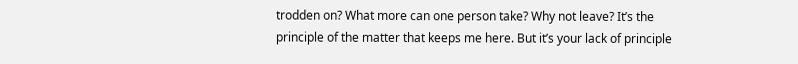trodden on? What more can one person take? Why not leave? It’s the principle of the matter that keeps me here. But it’s your lack of principle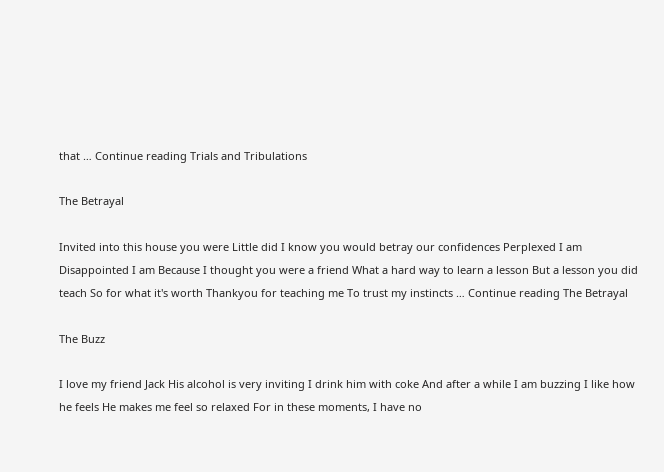that … Continue reading Trials and Tribulations

The Betrayal

Invited into this house you were Little did I know you would betray our confidences Perplexed I am Disappointed I am Because I thought you were a friend What a hard way to learn a lesson But a lesson you did teach So for what it's worth Thankyou for teaching me To trust my instincts … Continue reading The Betrayal

The Buzz

I love my friend Jack His alcohol is very inviting I drink him with coke And after a while I am buzzing I like how he feels He makes me feel so relaxed For in these moments, I have no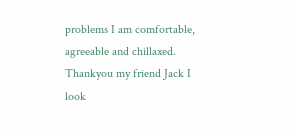problems I am comfortable, agreeable and chillaxed. Thankyou my friend Jack I look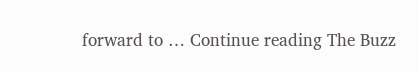forward to … Continue reading The Buzz